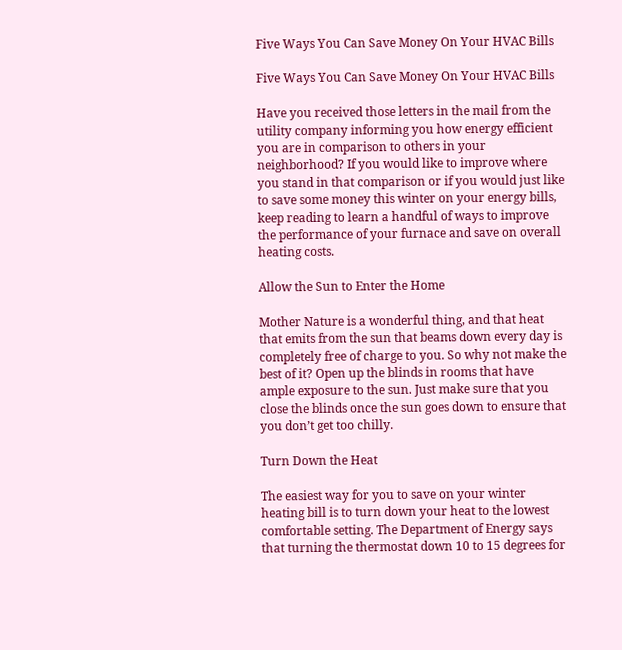Five Ways You Can Save Money On Your HVAC Bills

Five Ways You Can Save Money On Your HVAC Bills

Have you received those letters in the mail from the utility company informing you how energy efficient you are in comparison to others in your neighborhood? If you would like to improve where you stand in that comparison or if you would just like to save some money this winter on your energy bills, keep reading to learn a handful of ways to improve the performance of your furnace and save on overall heating costs.

Allow the Sun to Enter the Home

Mother Nature is a wonderful thing, and that heat that emits from the sun that beams down every day is completely free of charge to you. So why not make the best of it? Open up the blinds in rooms that have ample exposure to the sun. Just make sure that you close the blinds once the sun goes down to ensure that you don’t get too chilly.

Turn Down the Heat

The easiest way for you to save on your winter heating bill is to turn down your heat to the lowest comfortable setting. The Department of Energy says that turning the thermostat down 10 to 15 degrees for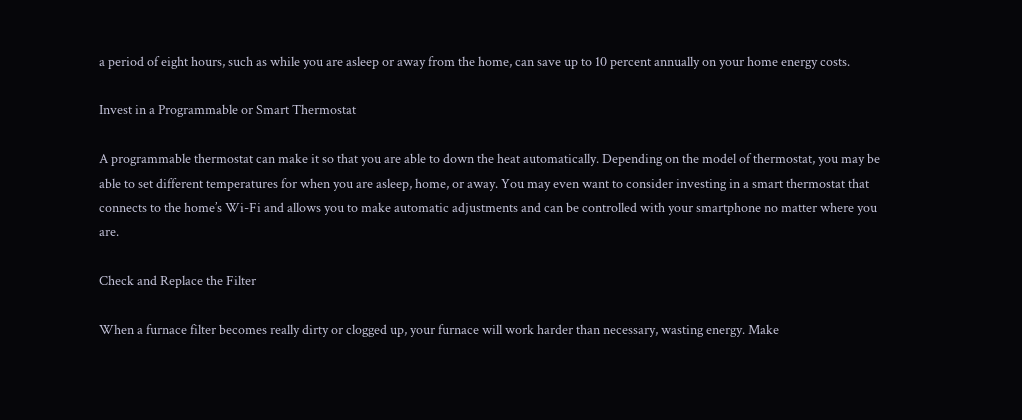a period of eight hours, such as while you are asleep or away from the home, can save up to 10 percent annually on your home energy costs.

Invest in a Programmable or Smart Thermostat

A programmable thermostat can make it so that you are able to down the heat automatically. Depending on the model of thermostat, you may be able to set different temperatures for when you are asleep, home, or away. You may even want to consider investing in a smart thermostat that connects to the home’s Wi-Fi and allows you to make automatic adjustments and can be controlled with your smartphone no matter where you are.

Check and Replace the Filter

When a furnace filter becomes really dirty or clogged up, your furnace will work harder than necessary, wasting energy. Make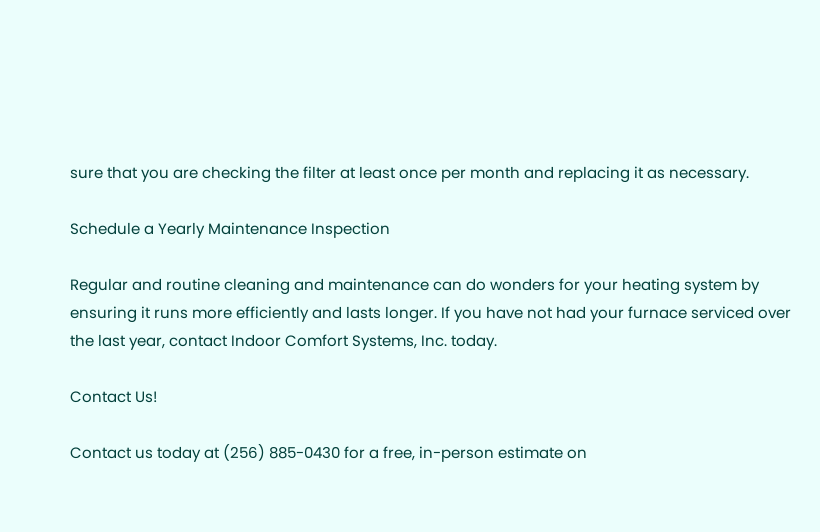sure that you are checking the filter at least once per month and replacing it as necessary.

Schedule a Yearly Maintenance Inspection

Regular and routine cleaning and maintenance can do wonders for your heating system by ensuring it runs more efficiently and lasts longer. If you have not had your furnace serviced over the last year, contact Indoor Comfort Systems, Inc. today.

Contact Us!

Contact us today at (256) 885-0430 for a free, in-person estimate on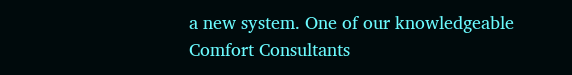a new system. One of our knowledgeable Comfort Consultants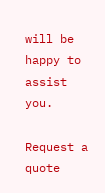will be happy to assist you.

Request a quote